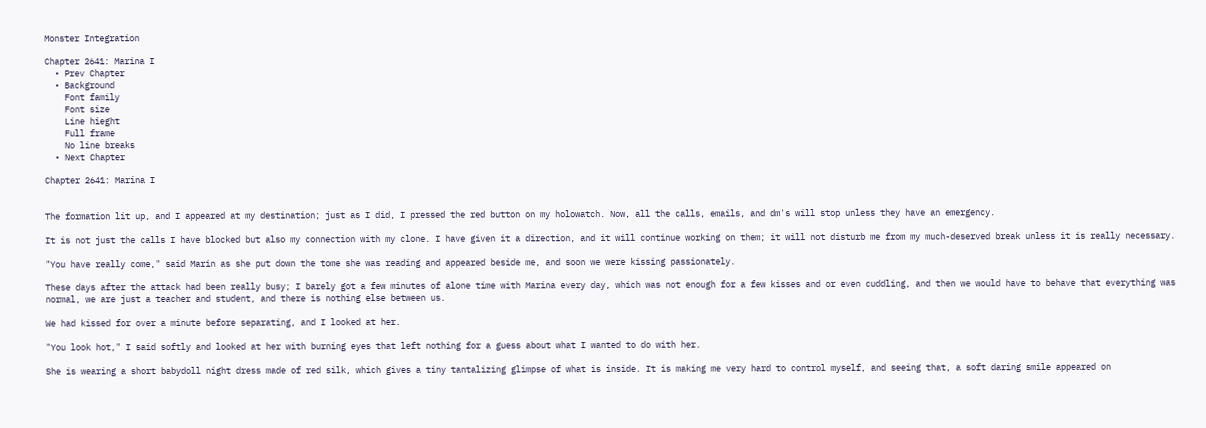Monster Integration

Chapter 2641: Marina I
  • Prev Chapter
  • Background
    Font family
    Font size
    Line hieght
    Full frame
    No line breaks
  • Next Chapter

Chapter 2641: Marina I


The formation lit up, and I appeared at my destination; just as I did, I pressed the red button on my holowatch. Now, all the calls, emails, and dm's will stop unless they have an emergency.

It is not just the calls I have blocked but also my connection with my clone. I have given it a direction, and it will continue working on them; it will not disturb me from my much-deserved break unless it is really necessary.

"You have really come," said Marin as she put down the tome she was reading and appeared beside me, and soon we were kissing passionately.

These days after the attack had been really busy; I barely got a few minutes of alone time with Marina every day, which was not enough for a few kisses and or even cuddling, and then we would have to behave that everything was normal, we are just a teacher and student, and there is nothing else between us.

We had kissed for over a minute before separating, and I looked at her.

"You look hot," I said softly and looked at her with burning eyes that left nothing for a guess about what I wanted to do with her.

She is wearing a short babydoll night dress made of red silk, which gives a tiny tantalizing glimpse of what is inside. It is making me very hard to control myself, and seeing that, a soft daring smile appeared on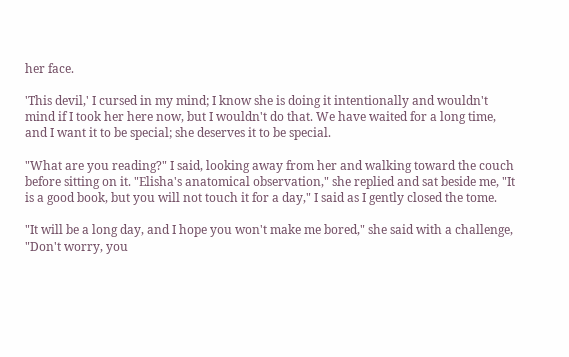her face.

'This devil,' I cursed in my mind; I know she is doing it intentionally and wouldn't mind if I took her here now, but I wouldn't do that. We have waited for a long time, and I want it to be special; she deserves it to be special.

"What are you reading?" I said, looking away from her and walking toward the couch before sitting on it. "Elisha's anatomical observation," she replied and sat beside me, "It is a good book, but you will not touch it for a day," I said as I gently closed the tome.

"It will be a long day, and I hope you won't make me bored," she said with a challenge, "Don't worry, you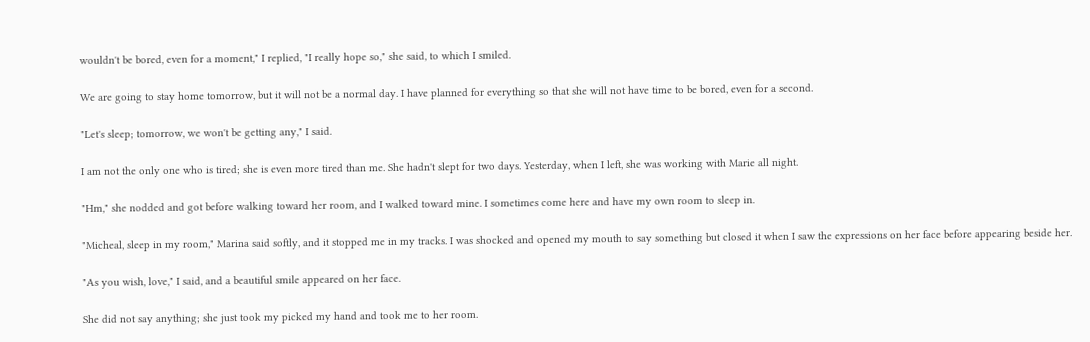wouldn't be bored, even for a moment," I replied, "I really hope so," she said, to which I smiled.

We are going to stay home tomorrow, but it will not be a normal day. I have planned for everything so that she will not have time to be bored, even for a second.

"Let's sleep; tomorrow, we won't be getting any," I said.

I am not the only one who is tired; she is even more tired than me. She hadn't slept for two days. Yesterday, when I left, she was working with Marie all night.

"Hm," she nodded and got before walking toward her room, and I walked toward mine. I sometimes come here and have my own room to sleep in.

"Micheal, sleep in my room," Marina said softly, and it stopped me in my tracks. I was shocked and opened my mouth to say something but closed it when I saw the expressions on her face before appearing beside her.

"As you wish, love," I said, and a beautiful smile appeared on her face.

She did not say anything; she just took my picked my hand and took me to her room.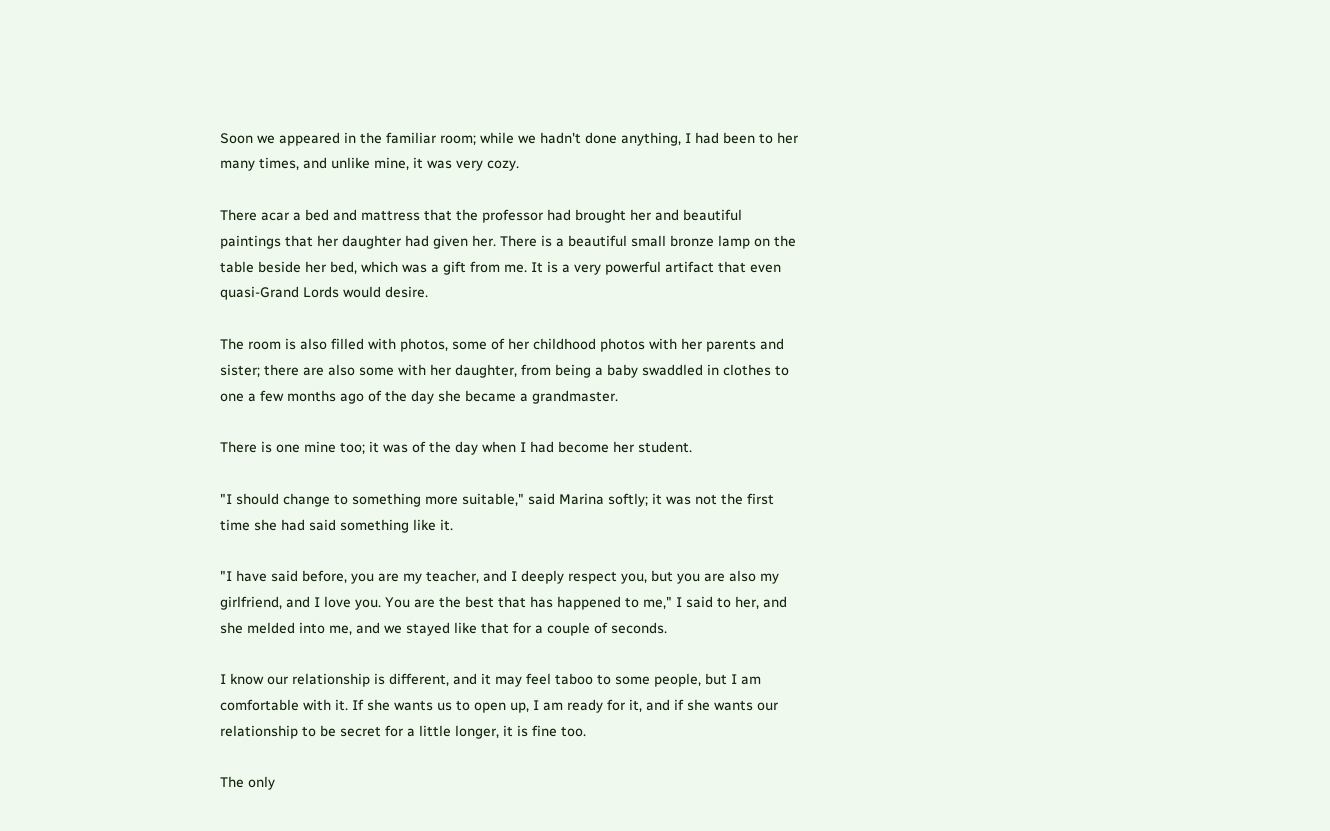Soon we appeared in the familiar room; while we hadn't done anything, I had been to her many times, and unlike mine, it was very cozy.

There acar a bed and mattress that the professor had brought her and beautiful paintings that her daughter had given her. There is a beautiful small bronze lamp on the table beside her bed, which was a gift from me. It is a very powerful artifact that even quasi-Grand Lords would desire.

The room is also filled with photos, some of her childhood photos with her parents and sister; there are also some with her daughter, from being a baby swaddled in clothes to one a few months ago of the day she became a grandmaster.

There is one mine too; it was of the day when I had become her student.

"I should change to something more suitable," said Marina softly; it was not the first time she had said something like it.

"I have said before, you are my teacher, and I deeply respect you, but you are also my girlfriend, and I love you. You are the best that has happened to me," I said to her, and she melded into me, and we stayed like that for a couple of seconds.

I know our relationship is different, and it may feel taboo to some people, but I am comfortable with it. If she wants us to open up, I am ready for it, and if she wants our relationship to be secret for a little longer, it is fine too.

The only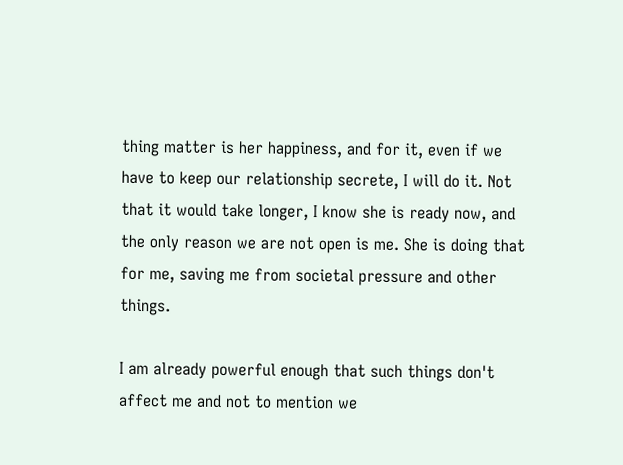thing matter is her happiness, and for it, even if we have to keep our relationship secrete, I will do it. Not that it would take longer, I know she is ready now, and the only reason we are not open is me. She is doing that for me, saving me from societal pressure and other things.

I am already powerful enough that such things don't affect me and not to mention we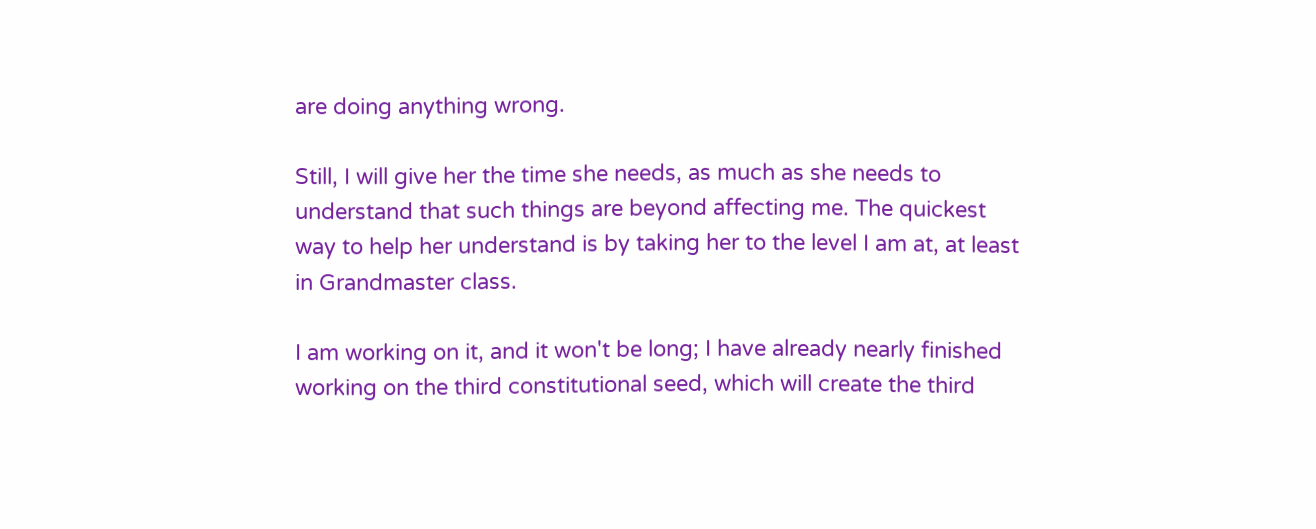are doing anything wrong.

Still, I will give her the time she needs, as much as she needs to understand that such things are beyond affecting me. The quickest way to help her understand is by taking her to the level I am at, at least in Grandmaster class.

I am working on it, and it won't be long; I have already nearly finished working on the third constitutional seed, which will create the third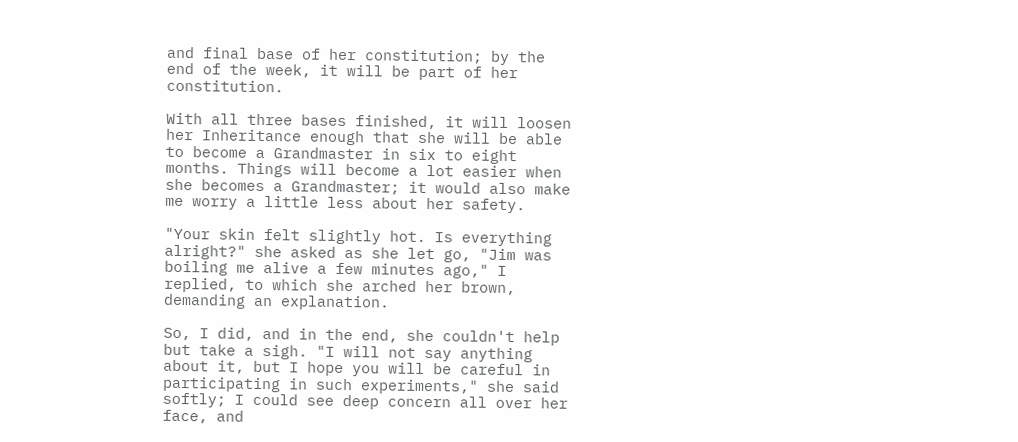and final base of her constitution; by the end of the week, it will be part of her constitution.

With all three bases finished, it will loosen her Inheritance enough that she will be able to become a Grandmaster in six to eight months. Things will become a lot easier when she becomes a Grandmaster; it would also make me worry a little less about her safety.

"Your skin felt slightly hot. Is everything alright?" she asked as she let go, "Jim was boiling me alive a few minutes ago," I replied, to which she arched her brown, demanding an explanation.

So, I did, and in the end, she couldn't help but take a sigh. "I will not say anything about it, but I hope you will be careful in participating in such experiments," she said softly; I could see deep concern all over her face, and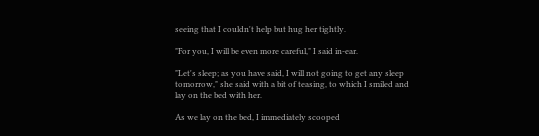seeing that I couldn't help but hug her tightly.

"For you, I will be even more careful," I said in-ear.

"Let's sleep; as you have said, I will not going to get any sleep tomorrow," she said with a bit of teasing, to which I smiled and lay on the bed with her.

As we lay on the bed, I immediately scooped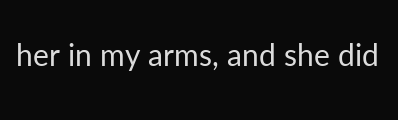her in my arms, and she did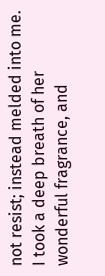not resist; instead melded into me. I took a deep breath of her wonderful fragrance, and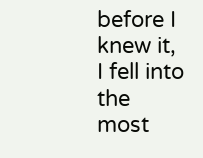before I knew it, I fell into the most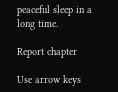peaceful sleep in a long time.

Report chapter

Use arrow keys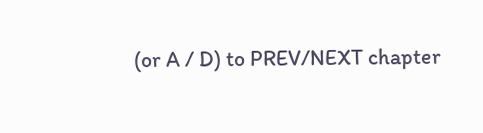(or A / D) to PREV/NEXT chapter